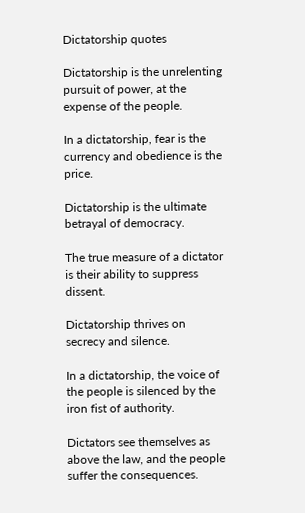Dictatorship quotes

Dictatorship is the unrelenting pursuit of power, at the expense of the people.

In a dictatorship, fear is the currency and obedience is the price.

Dictatorship is the ultimate betrayal of democracy.

The true measure of a dictator is their ability to suppress dissent.

Dictatorship thrives on secrecy and silence.

In a dictatorship, the voice of the people is silenced by the iron fist of authority.

Dictators see themselves as above the law, and the people suffer the consequences.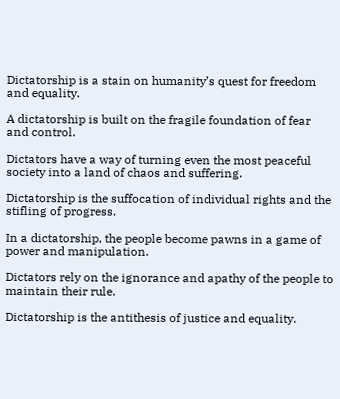Dictatorship is a stain on humanity’s quest for freedom and equality.

A dictatorship is built on the fragile foundation of fear and control.

Dictators have a way of turning even the most peaceful society into a land of chaos and suffering.

Dictatorship is the suffocation of individual rights and the stifling of progress.

In a dictatorship, the people become pawns in a game of power and manipulation.

Dictators rely on the ignorance and apathy of the people to maintain their rule.

Dictatorship is the antithesis of justice and equality.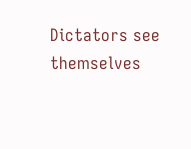Dictators see themselves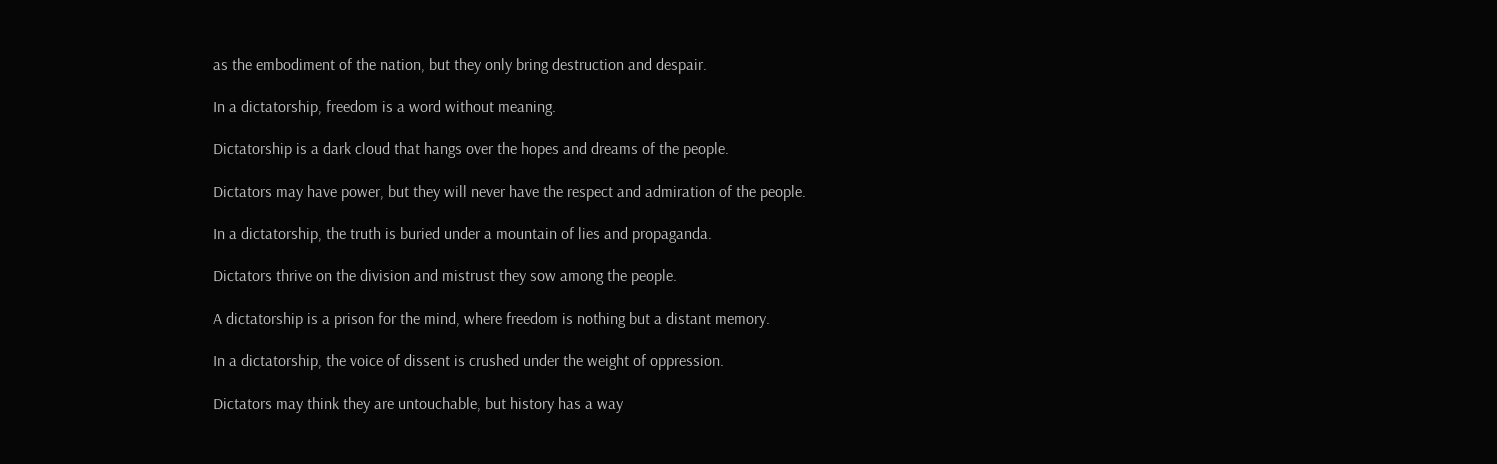as the embodiment of the nation, but they only bring destruction and despair.

In a dictatorship, freedom is a word without meaning.

Dictatorship is a dark cloud that hangs over the hopes and dreams of the people.

Dictators may have power, but they will never have the respect and admiration of the people.

In a dictatorship, the truth is buried under a mountain of lies and propaganda.

Dictators thrive on the division and mistrust they sow among the people.

A dictatorship is a prison for the mind, where freedom is nothing but a distant memory.

In a dictatorship, the voice of dissent is crushed under the weight of oppression.

Dictators may think they are untouchable, but history has a way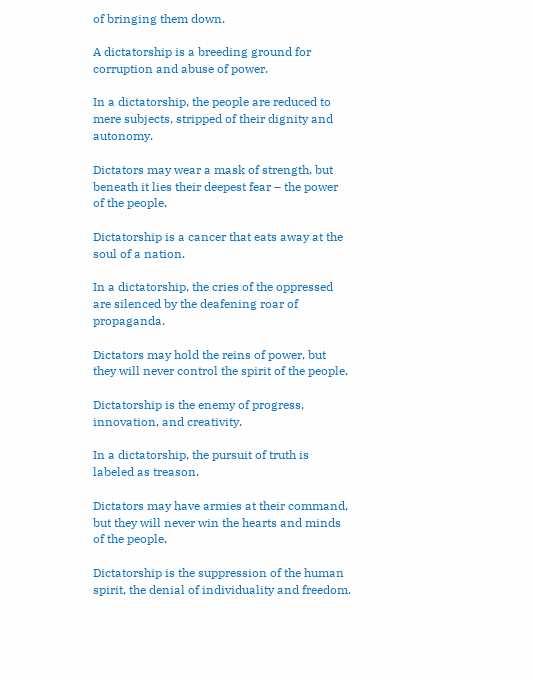of bringing them down.

A dictatorship is a breeding ground for corruption and abuse of power.

In a dictatorship, the people are reduced to mere subjects, stripped of their dignity and autonomy.

Dictators may wear a mask of strength, but beneath it lies their deepest fear – the power of the people.

Dictatorship is a cancer that eats away at the soul of a nation.

In a dictatorship, the cries of the oppressed are silenced by the deafening roar of propaganda.

Dictators may hold the reins of power, but they will never control the spirit of the people.

Dictatorship is the enemy of progress, innovation, and creativity.

In a dictatorship, the pursuit of truth is labeled as treason.

Dictators may have armies at their command, but they will never win the hearts and minds of the people.

Dictatorship is the suppression of the human spirit, the denial of individuality and freedom.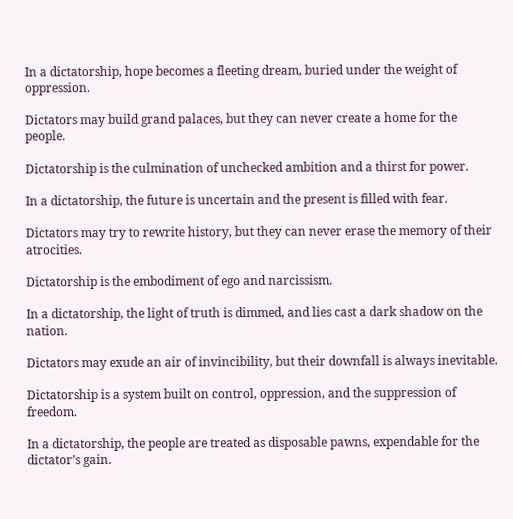In a dictatorship, hope becomes a fleeting dream, buried under the weight of oppression.

Dictators may build grand palaces, but they can never create a home for the people.

Dictatorship is the culmination of unchecked ambition and a thirst for power.

In a dictatorship, the future is uncertain and the present is filled with fear.

Dictators may try to rewrite history, but they can never erase the memory of their atrocities.

Dictatorship is the embodiment of ego and narcissism.

In a dictatorship, the light of truth is dimmed, and lies cast a dark shadow on the nation.

Dictators may exude an air of invincibility, but their downfall is always inevitable.

Dictatorship is a system built on control, oppression, and the suppression of freedom.

In a dictatorship, the people are treated as disposable pawns, expendable for the dictator’s gain.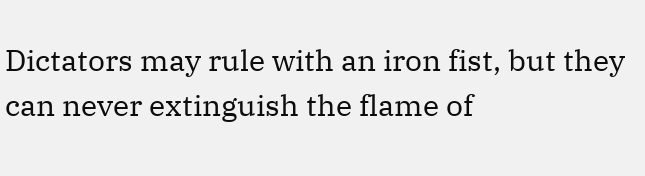Dictators may rule with an iron fist, but they can never extinguish the flame of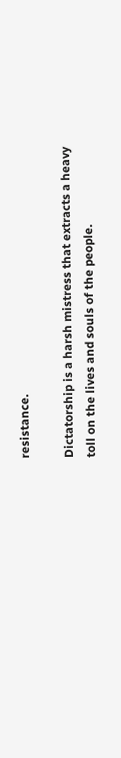resistance.

Dictatorship is a harsh mistress that extracts a heavy toll on the lives and souls of the people.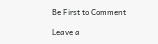Be First to Comment

Leave a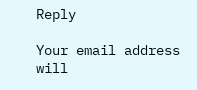Reply

Your email address will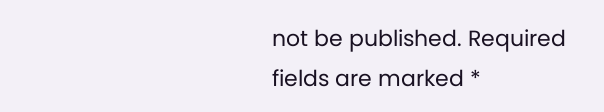not be published. Required fields are marked *